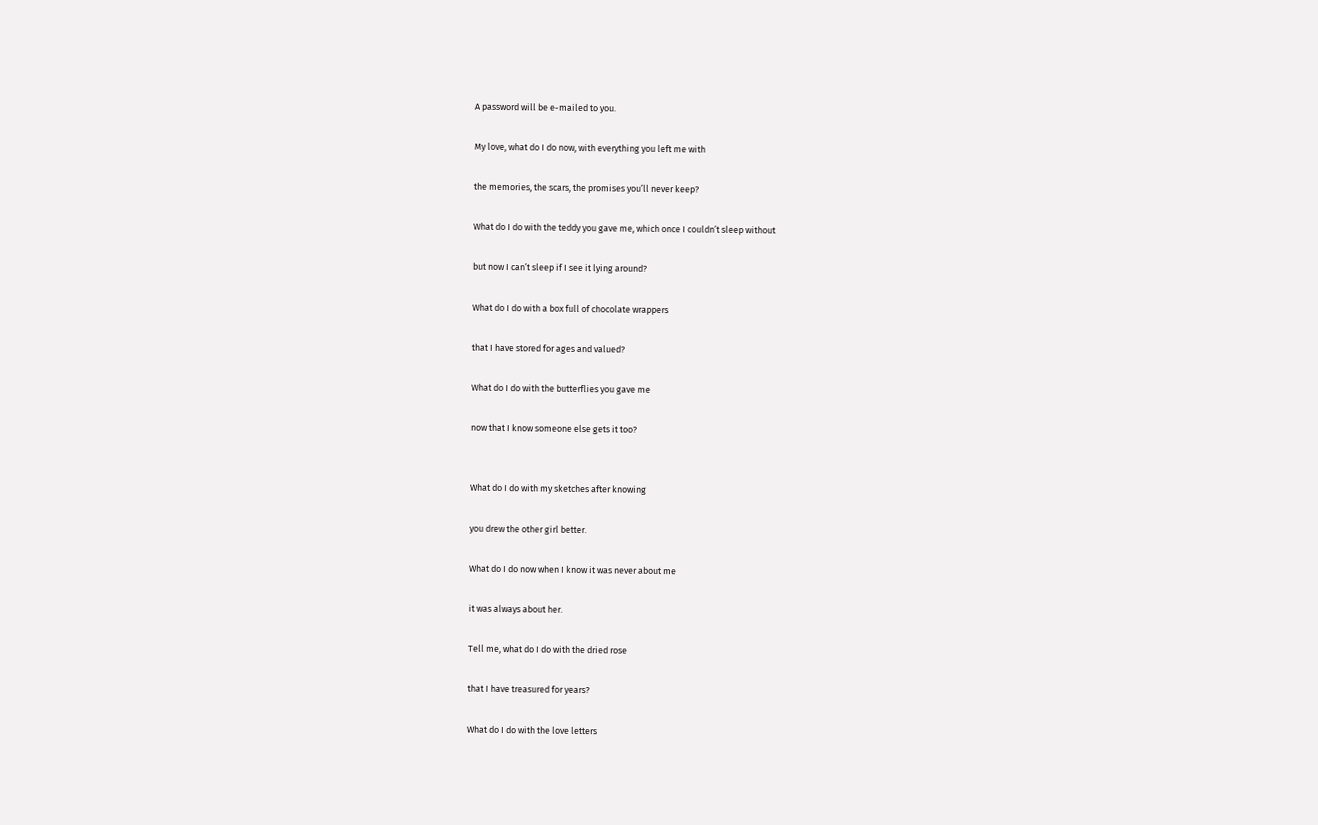A password will be e-mailed to you.

My love, what do I do now, with everything you left me with

the memories, the scars, the promises you’ll never keep?

What do I do with the teddy you gave me, which once I couldn’t sleep without

but now I can’t sleep if I see it lying around?

What do I do with a box full of chocolate wrappers

that I have stored for ages and valued?

What do I do with the butterflies you gave me

now that I know someone else gets it too?


What do I do with my sketches after knowing

you drew the other girl better.

What do I do now when I know it was never about me

it was always about her.

Tell me, what do I do with the dried rose

that I have treasured for years?

What do I do with the love letters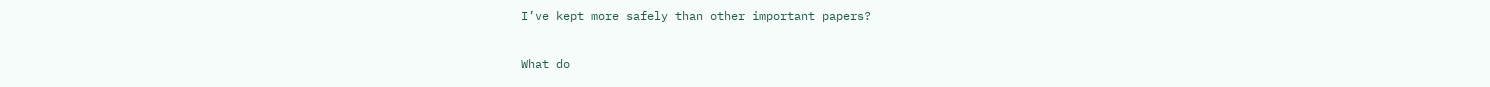I’ve kept more safely than other important papers?

What do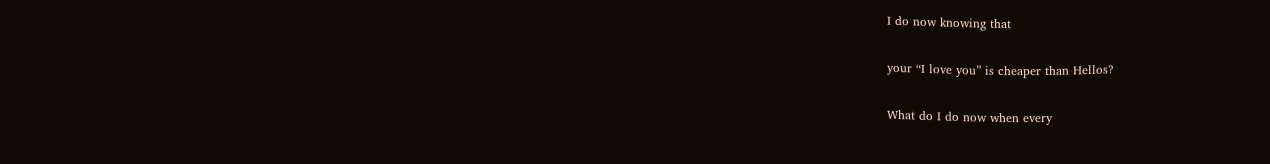I do now knowing that

your “I love you” is cheaper than Hellos?

What do I do now when every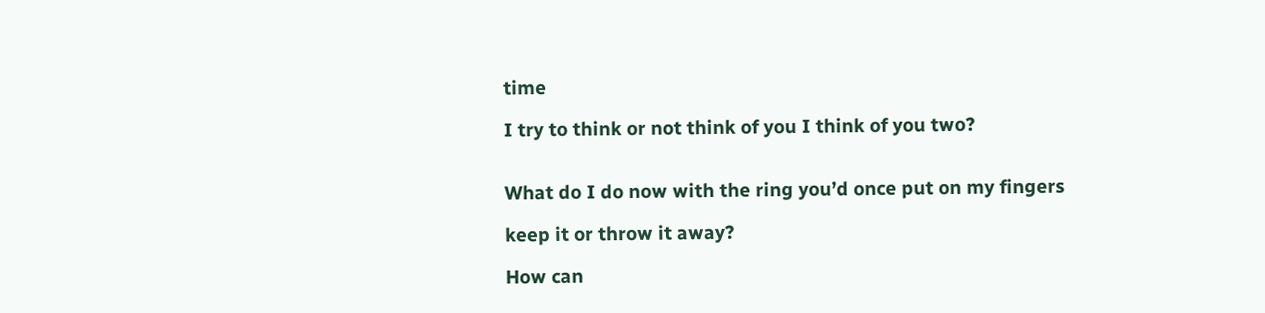time

I try to think or not think of you I think of you two?


What do I do now with the ring you’d once put on my fingers

keep it or throw it away?

How can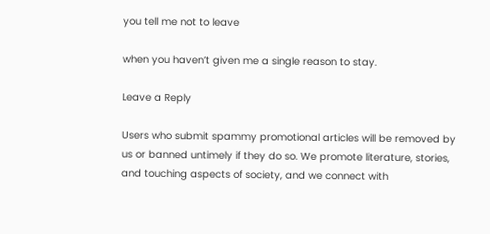you tell me not to leave

when you haven’t given me a single reason to stay.

Leave a Reply

Users who submit spammy promotional articles will be removed by us or banned untimely if they do so. We promote literature, stories, and touching aspects of society, and we connect with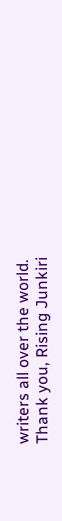writers all over the world. Thank you, Rising Junkiri